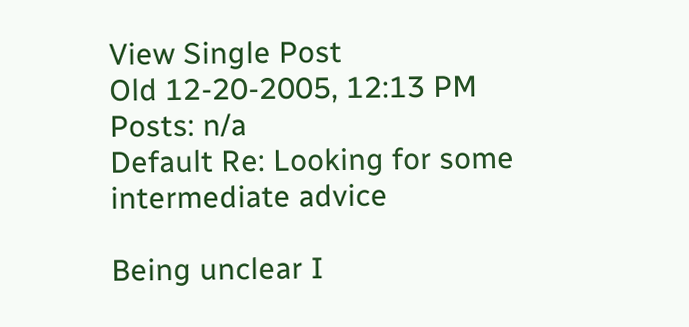View Single Post
Old 12-20-2005, 12:13 PM
Posts: n/a
Default Re: Looking for some intermediate advice

Being unclear I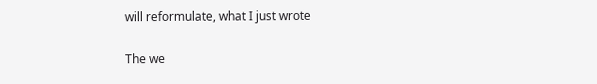will reformulate, what I just wrote

The we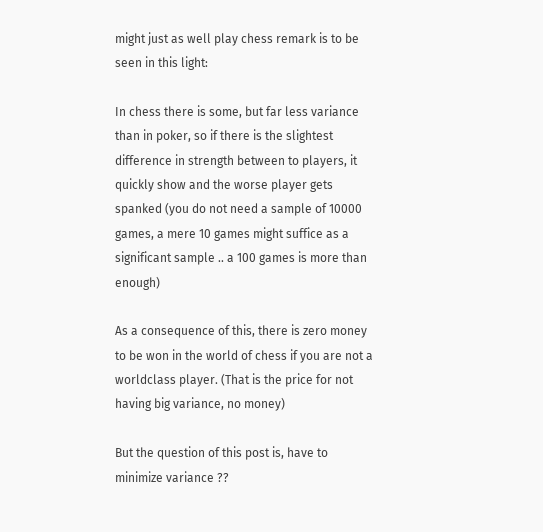might just as well play chess remark is to be seen in this light:

In chess there is some, but far less variance than in poker, so if there is the slightest difference in strength between to players, it quickly show and the worse player gets spanked (you do not need a sample of 10000 games, a mere 10 games might suffice as a significant sample .. a 100 games is more than enough)

As a consequence of this, there is zero money to be won in the world of chess if you are not a worldclass player. (That is the price for not having big variance, no money)

But the question of this post is, have to minimize variance ??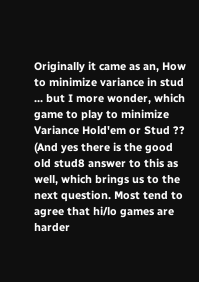Originally it came as an, How to minimize variance in stud ... but I more wonder, which game to play to minimize Variance Hold'em or Stud ?? (And yes there is the good old stud8 answer to this as well, which brings us to the next question. Most tend to agree that hi/lo games are harder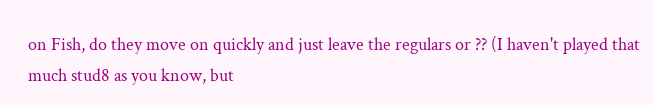on Fish, do they move on quickly and just leave the regulars or ?? (I haven't played that much stud8 as you know, but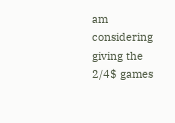am considering giving the 2/4$ games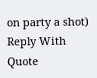on party a shot)
Reply With Quote